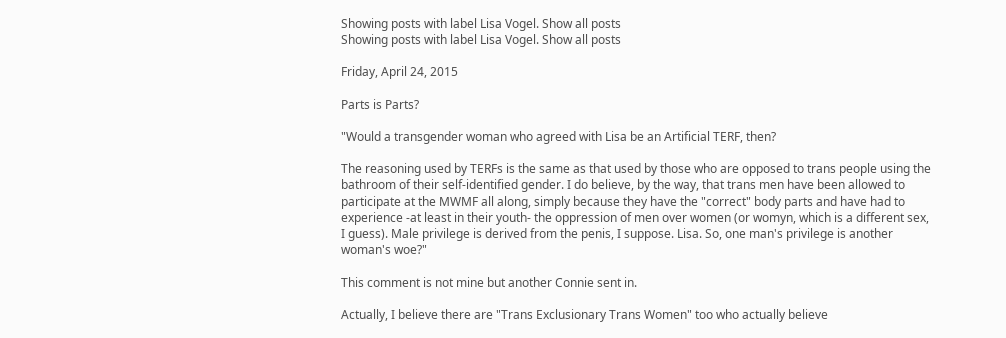Showing posts with label Lisa Vogel. Show all posts
Showing posts with label Lisa Vogel. Show all posts

Friday, April 24, 2015

Parts is Parts?

"Would a transgender woman who agreed with Lisa be an Artificial TERF, then?

The reasoning used by TERFs is the same as that used by those who are opposed to trans people using the bathroom of their self-identified gender. I do believe, by the way, that trans men have been allowed to participate at the MWMF all along, simply because they have the "correct" body parts and have had to experience -at least in their youth- the oppression of men over women (or womyn, which is a different sex, I guess). Male privilege is derived from the penis, I suppose. Lisa. So, one man's privilege is another woman's woe?"

This comment is not mine but another Connie sent in.

Actually, I believe there are "Trans Exclusionary Trans Women" too who actually believe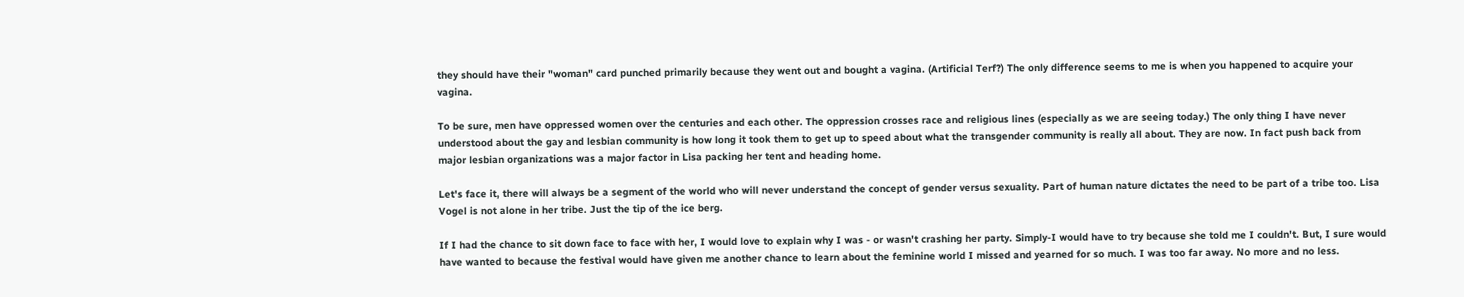they should have their "woman" card punched primarily because they went out and bought a vagina. (Artificial Terf?) The only difference seems to me is when you happened to acquire your vagina.

To be sure, men have oppressed women over the centuries and each other. The oppression crosses race and religious lines (especially as we are seeing today.) The only thing I have never understood about the gay and lesbian community is how long it took them to get up to speed about what the transgender community is really all about. They are now. In fact push back from major lesbian organizations was a major factor in Lisa packing her tent and heading home.

Let's face it, there will always be a segment of the world who will never understand the concept of gender versus sexuality. Part of human nature dictates the need to be part of a tribe too. Lisa Vogel is not alone in her tribe. Just the tip of the ice berg.

If I had the chance to sit down face to face with her, I would love to explain why I was - or wasn't crashing her party. Simply-I would have to try because she told me I couldn't. But, I sure would have wanted to because the festival would have given me another chance to learn about the feminine world I missed and yearned for so much. I was too far away. No more and no less.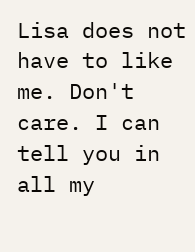Lisa does not have to like me. Don't care. I can tell you in all my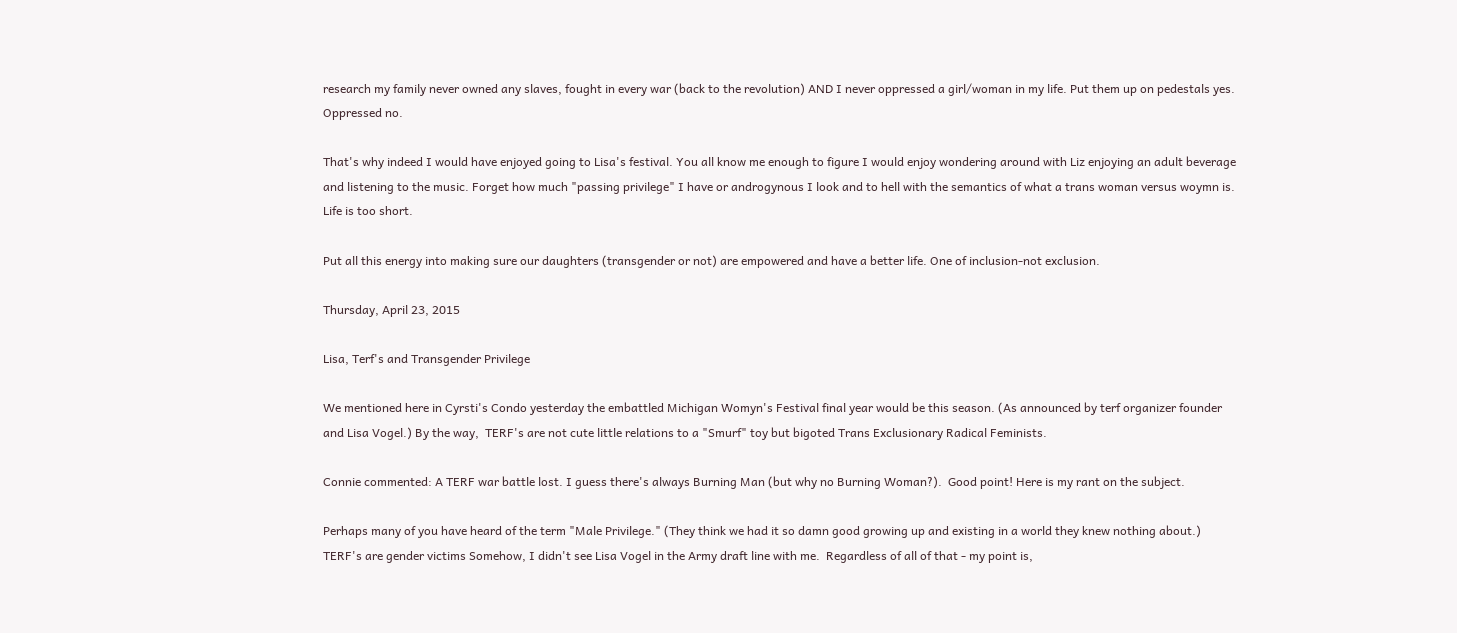research my family never owned any slaves, fought in every war (back to the revolution) AND I never oppressed a girl/woman in my life. Put them up on pedestals yes. Oppressed no.

That's why indeed I would have enjoyed going to Lisa's festival. You all know me enough to figure I would enjoy wondering around with Liz enjoying an adult beverage and listening to the music. Forget how much "passing privilege" I have or androgynous I look and to hell with the semantics of what a trans woman versus woymn is. Life is too short.

Put all this energy into making sure our daughters (transgender or not) are empowered and have a better life. One of inclusion-not exclusion.

Thursday, April 23, 2015

Lisa, Terf's and Transgender Privilege

We mentioned here in Cyrsti's Condo yesterday the embattled Michigan Womyn's Festival final year would be this season. (As announced by terf organizer founder and Lisa Vogel.) By the way,  TERF's are not cute little relations to a "Smurf" toy but bigoted Trans Exclusionary Radical Feminists.

Connie commented: A TERF war battle lost. I guess there's always Burning Man (but why no Burning Woman?).  Good point! Here is my rant on the subject.

Perhaps many of you have heard of the term "Male Privilege." (They think we had it so damn good growing up and existing in a world they knew nothing about.) TERF's are gender victims Somehow, I didn't see Lisa Vogel in the Army draft line with me.  Regardless of all of that - my point is,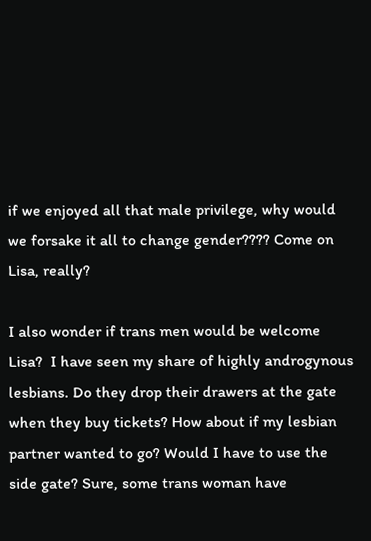if we enjoyed all that male privilege, why would we forsake it all to change gender???? Come on Lisa, really?

I also wonder if trans men would be welcome Lisa?  I have seen my share of highly androgynous lesbians. Do they drop their drawers at the gate when they buy tickets? How about if my lesbian partner wanted to go? Would I have to use the side gate? Sure, some trans woman have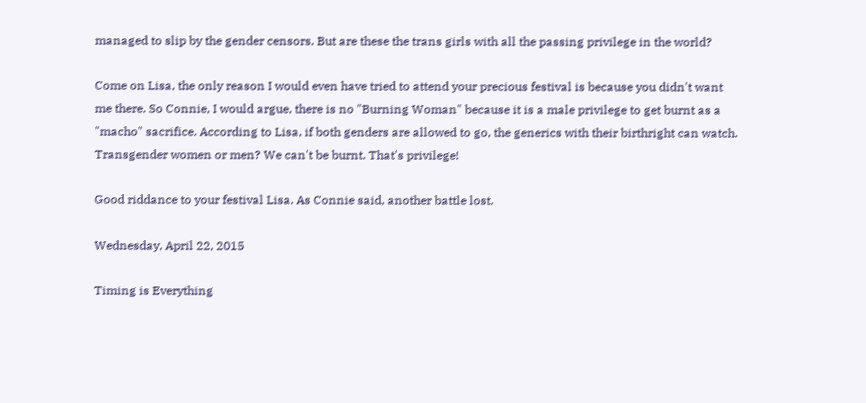managed to slip by the gender censors. But are these the trans girls with all the passing privilege in the world?

Come on Lisa, the only reason I would even have tried to attend your precious festival is because you didn't want me there. So Connie, I would argue, there is no "Burning Woman" because it is a male privilege to get burnt as a "macho" sacrifice. According to Lisa, if both genders are allowed to go, the generics with their birthright can watch. Transgender women or men? We can't be burnt. That's privilege!

Good riddance to your festival Lisa. As Connie said, another battle lost.

Wednesday, April 22, 2015

Timing is Everything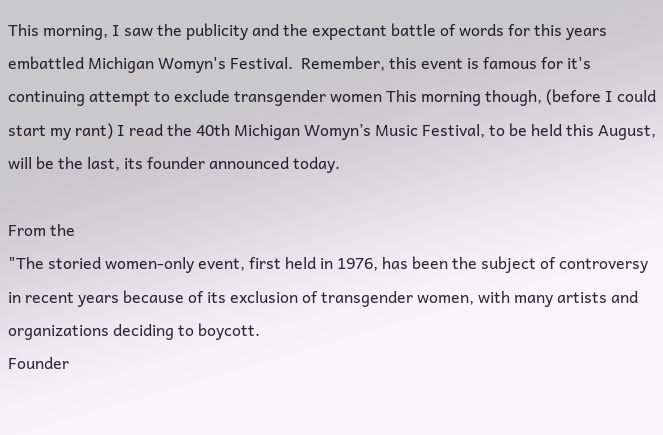This morning, I saw the publicity and the expectant battle of words for this years embattled Michigan Womyn's Festival.  Remember, this event is famous for it's continuing attempt to exclude transgender women This morning though, (before I could start my rant) I read the 40th Michigan Womyn’s Music Festival, to be held this August, will be the last, its founder announced today.

From the
"The storied women-only event, first held in 1976, has been the subject of controversy in recent years because of its exclusion of transgender women, with many artists and organizations deciding to boycott.
Founder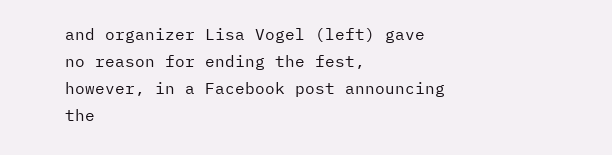and organizer Lisa Vogel (left) gave no reason for ending the fest, however, in a Facebook post announcing the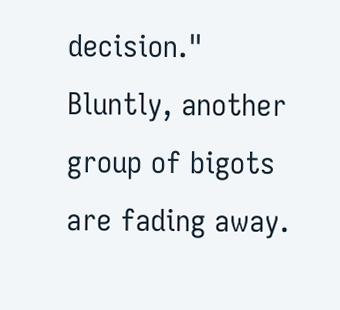decision."
Bluntly, another group of bigots are fading away.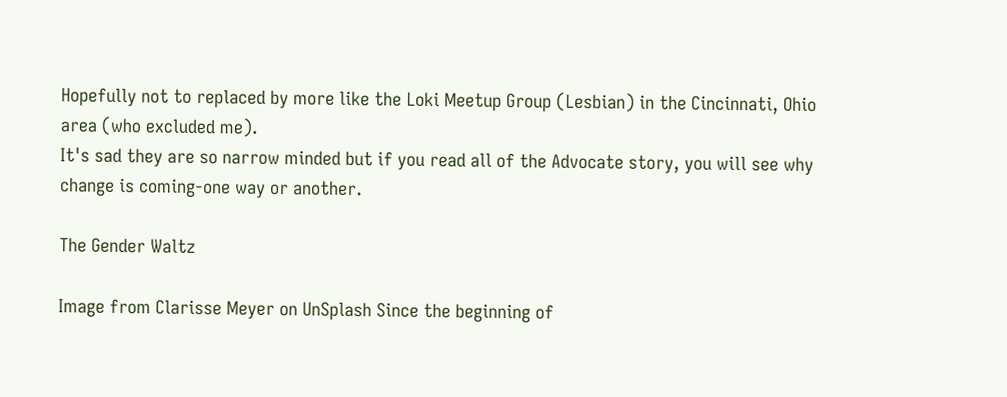Hopefully not to replaced by more like the Loki Meetup Group (Lesbian) in the Cincinnati, Ohio area (who excluded me).
It's sad they are so narrow minded but if you read all of the Advocate story, you will see why change is coming-one way or another.

The Gender Waltz

Image from Clarisse Meyer on UnSplash Since the beginning of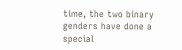time, the two binary genders have done a special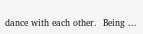dance with each other.  Being ...